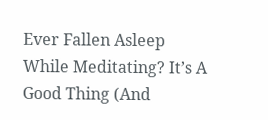Ever Fallen Asleep While Meditating? It’s A Good Thing (And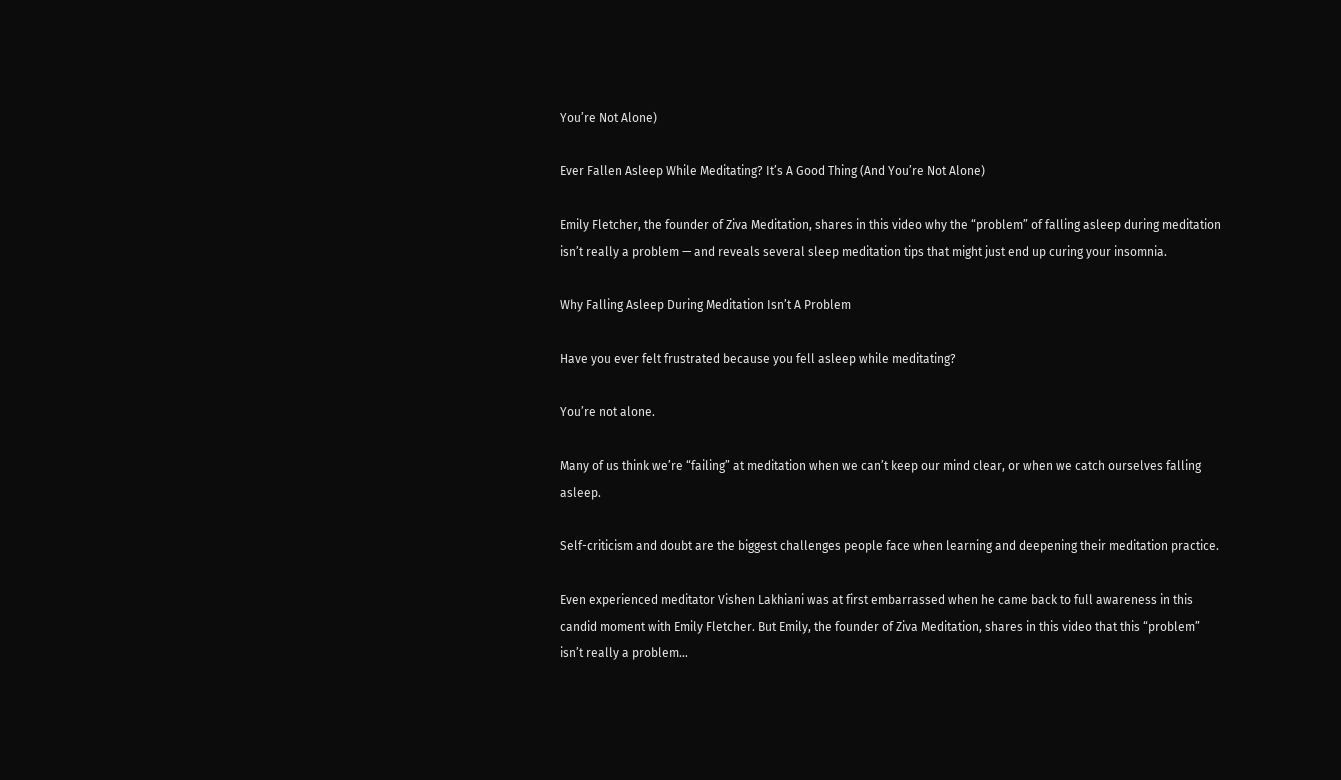You’re Not Alone)

Ever Fallen Asleep While Meditating? It’s A Good Thing (And You’re Not Alone)

Emily Fletcher, the founder of Ziva Meditation, shares in this video why the “problem” of falling asleep during meditation isn’t really a problem — and reveals several sleep meditation tips that might just end up curing your insomnia.

Why Falling Asleep During Meditation Isn’t A Problem

Have you ever felt frustrated because you fell asleep while meditating?

You’re not alone.

Many of us think we’re “failing” at meditation when we can’t keep our mind clear, or when we catch ourselves falling asleep.

Self-criticism and doubt are the biggest challenges people face when learning and deepening their meditation practice.

Even experienced meditator Vishen Lakhiani was at first embarrassed when he came back to full awareness in this candid moment with Emily Fletcher. But Emily, the founder of Ziva Meditation, shares in this video that this “problem” isn’t really a problem…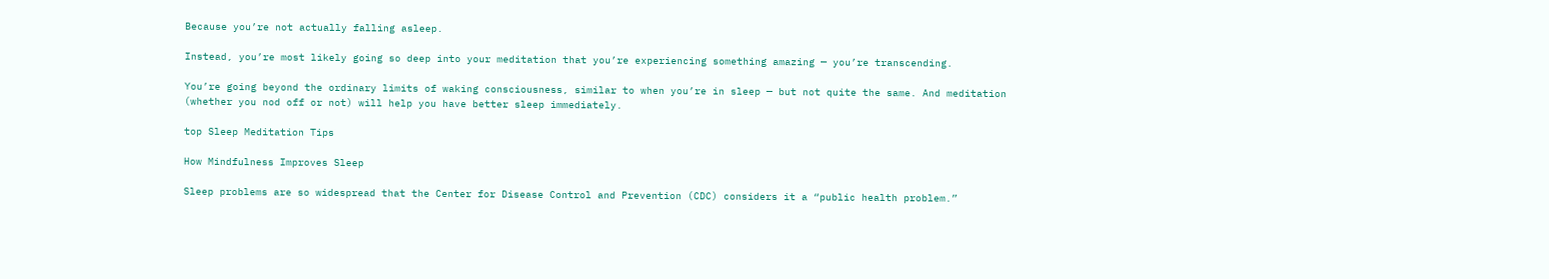Because you’re not actually falling asleep.

Instead, you’re most likely going so deep into your meditation that you’re experiencing something amazing — you’re transcending.

You’re going beyond the ordinary limits of waking consciousness, similar to when you’re in sleep — but not quite the same. And meditation (whether you nod off or not) will help you have better sleep immediately.

top Sleep Meditation Tips

How Mindfulness Improves Sleep

Sleep problems are so widespread that the Center for Disease Control and Prevention (CDC) considers it a “public health problem.”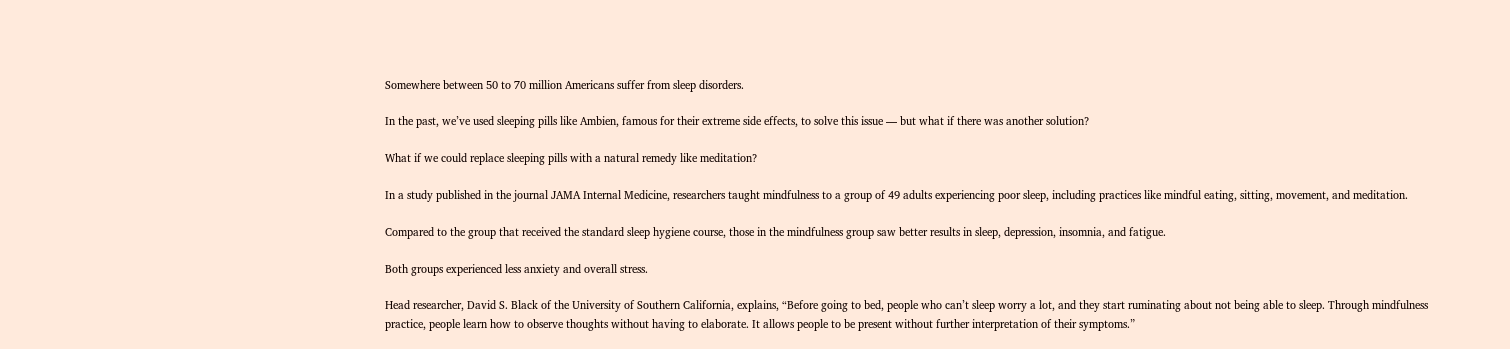Somewhere between 50 to 70 million Americans suffer from sleep disorders.

In the past, we’ve used sleeping pills like Ambien, famous for their extreme side effects, to solve this issue — but what if there was another solution?

What if we could replace sleeping pills with a natural remedy like meditation?

In a study published in the journal JAMA Internal Medicine, researchers taught mindfulness to a group of 49 adults experiencing poor sleep, including practices like mindful eating, sitting, movement, and meditation.

Compared to the group that received the standard sleep hygiene course, those in the mindfulness group saw better results in sleep, depression, insomnia, and fatigue.

Both groups experienced less anxiety and overall stress.

Head researcher, David S. Black of the University of Southern California, explains, “Before going to bed, people who can’t sleep worry a lot, and they start ruminating about not being able to sleep. Through mindfulness practice, people learn how to observe thoughts without having to elaborate. It allows people to be present without further interpretation of their symptoms.”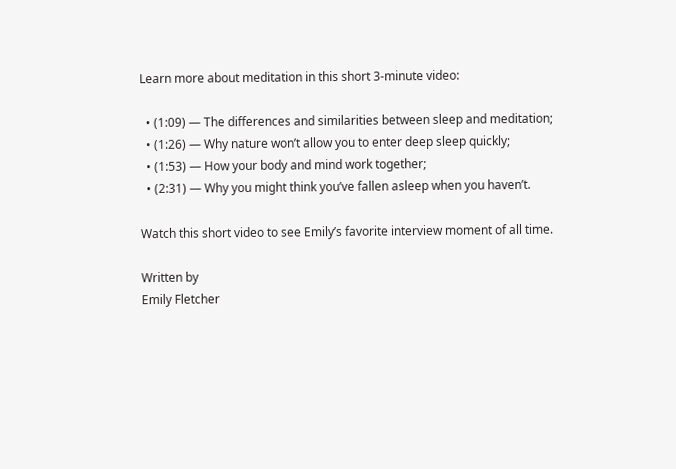Learn more about meditation in this short 3-minute video:

  • (1:09) — The differences and similarities between sleep and meditation;
  • (1:26) — Why nature won’t allow you to enter deep sleep quickly;
  • (1:53) — How your body and mind work together;
  • (2:31) — Why you might think you’ve fallen asleep when you haven’t.

Watch this short video to see Emily’s favorite interview moment of all time.

Written by
Emily Fletcher